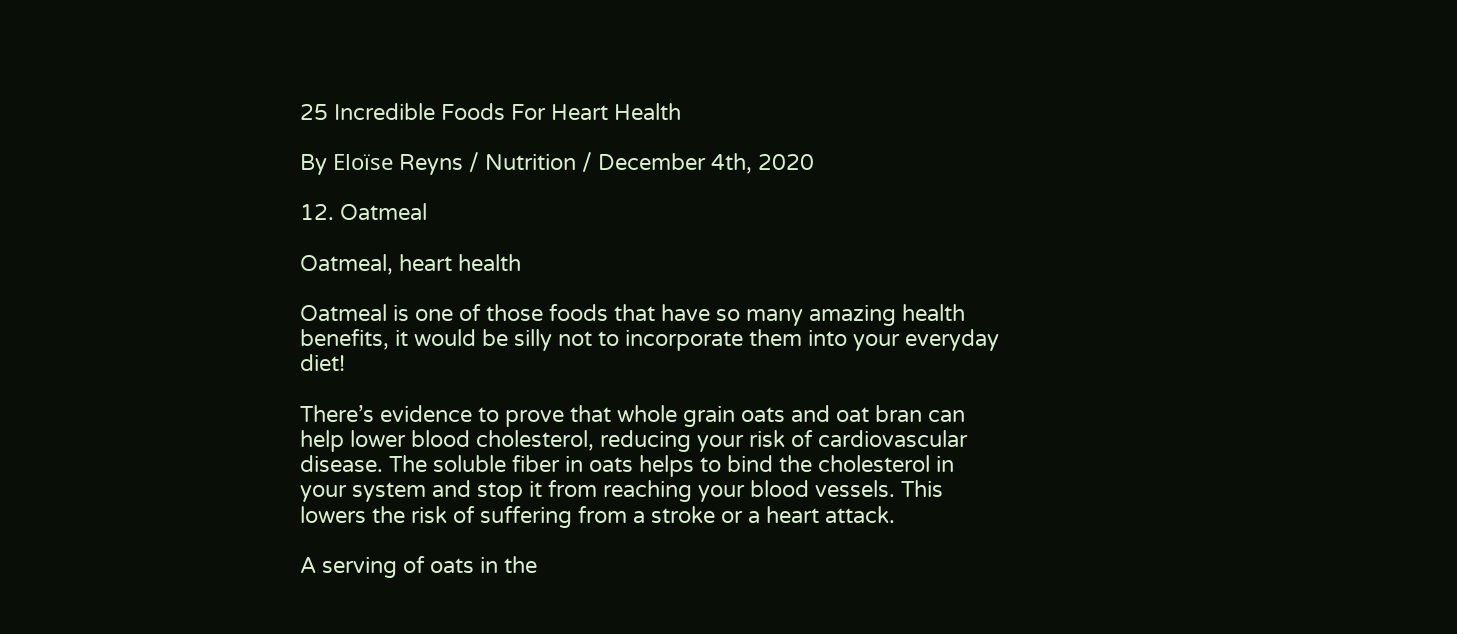25 Incredible Foods For Heart Health

By Eloïse Reyns / Nutrition / December 4th, 2020

12. Oatmeal

Oatmeal, heart health

Oatmeal is one of those foods that have so many amazing health benefits, it would be silly not to incorporate them into your everyday diet!

There’s evidence to prove that whole grain oats and oat bran can help lower blood cholesterol, reducing your risk of cardiovascular disease. The soluble fiber in oats helps to bind the cholesterol in your system and stop it from reaching your blood vessels. This lowers the risk of suffering from a stroke or a heart attack.

A serving of oats in the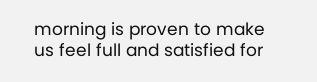morning is proven to make us feel full and satisfied for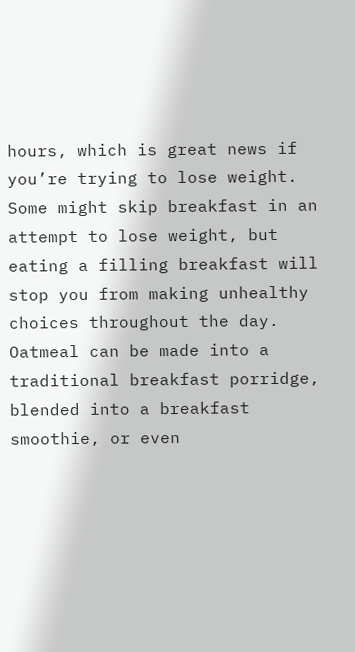hours, which is great news if you’re trying to lose weight. Some might skip breakfast in an attempt to lose weight, but eating a filling breakfast will stop you from making unhealthy choices throughout the day. Oatmeal can be made into a traditional breakfast porridge, blended into a breakfast smoothie, or even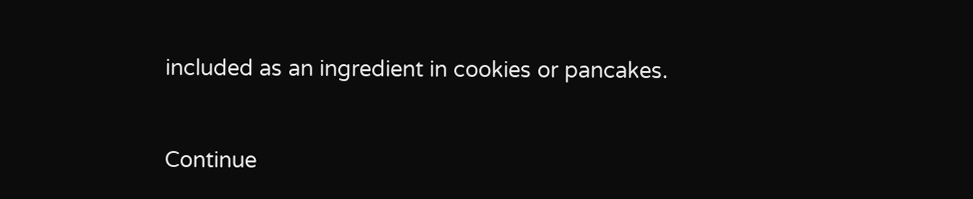included as an ingredient in cookies or pancakes.


Continue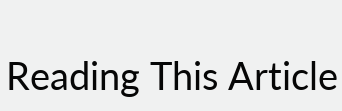Reading This Article